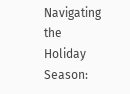Navigating the Holiday Season: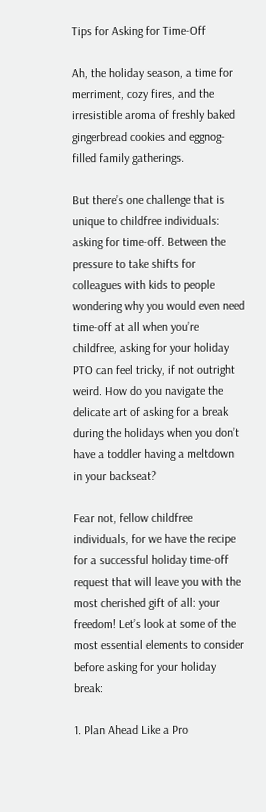Tips for Asking for Time-Off

Ah, the holiday season, a time for merriment, cozy fires, and the irresistible aroma of freshly baked gingerbread cookies and eggnog-filled family gatherings.

But there’s one challenge that is unique to childfree individuals: asking for time-off. Between the pressure to take shifts for colleagues with kids to people wondering why you would even need time-off at all when you’re childfree, asking for your holiday PTO can feel tricky, if not outright weird. How do you navigate the delicate art of asking for a break during the holidays when you don’t have a toddler having a meltdown in your backseat?

Fear not, fellow childfree individuals, for we have the recipe for a successful holiday time-off request that will leave you with the most cherished gift of all: your freedom! Let’s look at some of the most essential elements to consider before asking for your holiday break:

1. Plan Ahead Like a Pro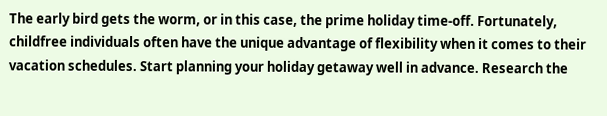The early bird gets the worm, or in this case, the prime holiday time-off. Fortunately, childfree individuals often have the unique advantage of flexibility when it comes to their vacation schedules. Start planning your holiday getaway well in advance. Research the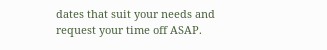dates that suit your needs and request your time off ASAP.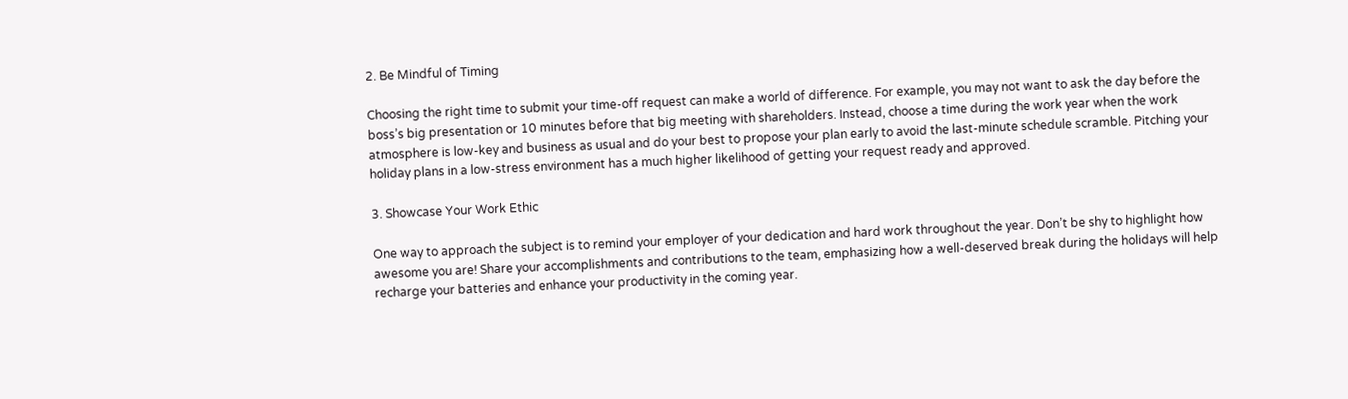2. Be Mindful of Timing

Choosing the right time to submit your time-off request can make a world of difference. For example, you may not want to ask the day before the boss’s big presentation or 10 minutes before that big meeting with shareholders. Instead, choose a time during the work year when the work atmosphere is low-key and business as usual and do your best to propose your plan early to avoid the last-minute schedule scramble. Pitching your holiday plans in a low-stress environment has a much higher likelihood of getting your request ready and approved.

3. Showcase Your Work Ethic

One way to approach the subject is to remind your employer of your dedication and hard work throughout the year. Don’t be shy to highlight how awesome you are! Share your accomplishments and contributions to the team, emphasizing how a well-deserved break during the holidays will help recharge your batteries and enhance your productivity in the coming year.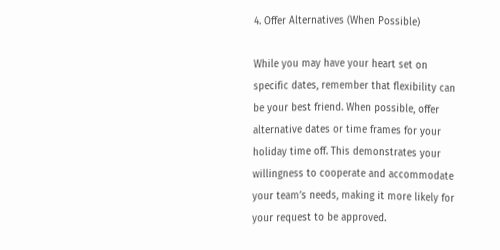4. Offer Alternatives (When Possible)

While you may have your heart set on specific dates, remember that flexibility can be your best friend. When possible, offer alternative dates or time frames for your holiday time off. This demonstrates your willingness to cooperate and accommodate your team’s needs, making it more likely for your request to be approved.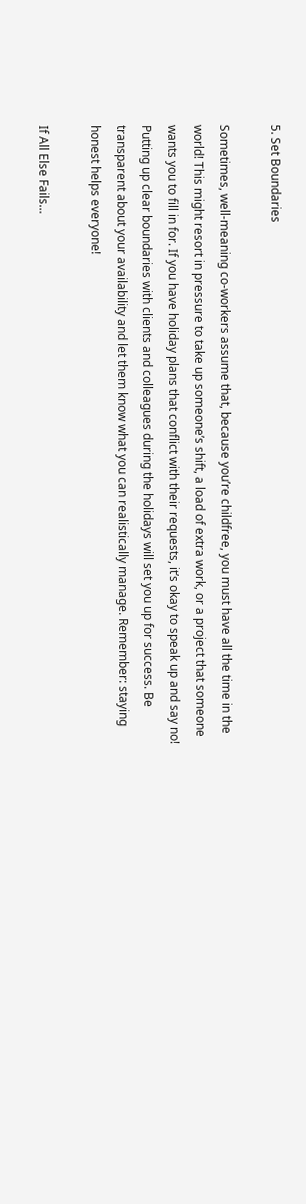5. Set Boundaries

Sometimes, well-meaning co-workers assume that, because you’re childfree, you must have all the time in the world! This might resort in pressure to take up someone’s shift, a load of extra work, or a project that someone wants you to fill in for. If you have holiday plans that conflict with their requests, it’s okay to speak up and say no! Putting up clear boundaries with clients and colleagues during the holidays will set you up for success. Be transparent about your availability and let them know what you can realistically manage. Remember: staying honest helps everyone!

If All Else Fails…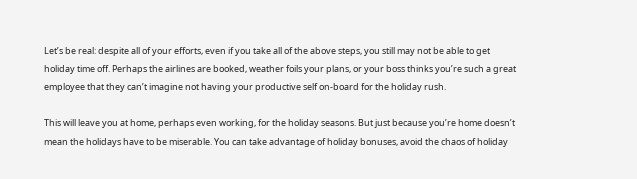Let’s be real: despite all of your efforts, even if you take all of the above steps, you still may not be able to get holiday time off. Perhaps the airlines are booked, weather foils your plans, or your boss thinks you’re such a great employee that they can’t imagine not having your productive self on-board for the holiday rush.

This will leave you at home, perhaps even working, for the holiday seasons. But just because you’re home doesn’t mean the holidays have to be miserable. You can take advantage of holiday bonuses, avoid the chaos of holiday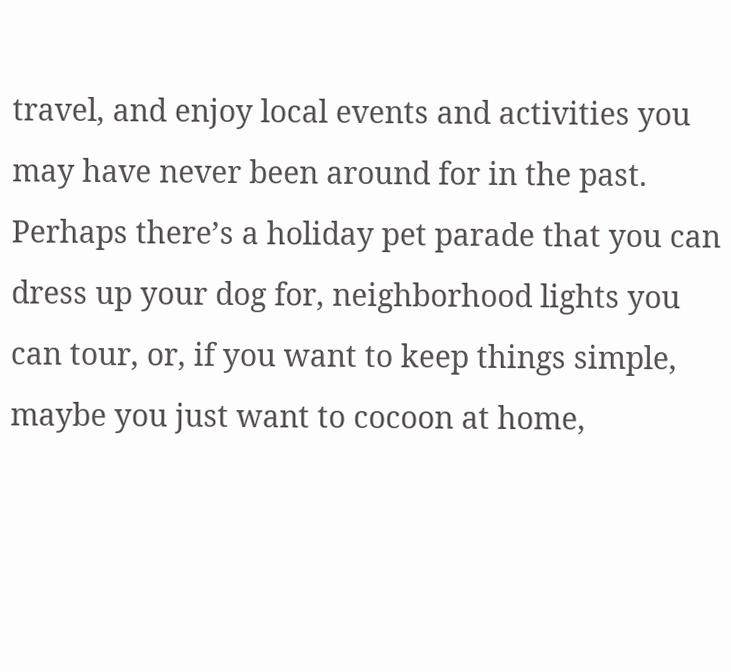travel, and enjoy local events and activities you may have never been around for in the past. Perhaps there’s a holiday pet parade that you can dress up your dog for, neighborhood lights you can tour, or, if you want to keep things simple, maybe you just want to cocoon at home,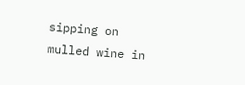sipping on mulled wine in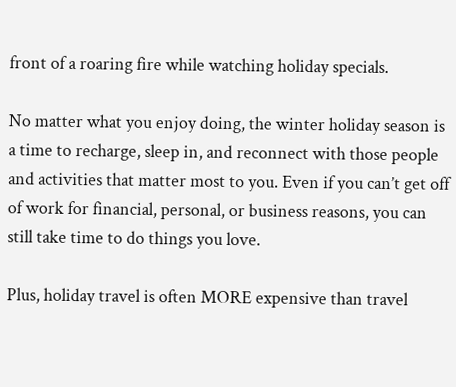front of a roaring fire while watching holiday specials.

No matter what you enjoy doing, the winter holiday season is a time to recharge, sleep in, and reconnect with those people and activities that matter most to you. Even if you can’t get off of work for financial, personal, or business reasons, you can still take time to do things you love.

Plus, holiday travel is often MORE expensive than travel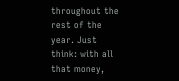throughout the rest of the year. Just think: with all that money,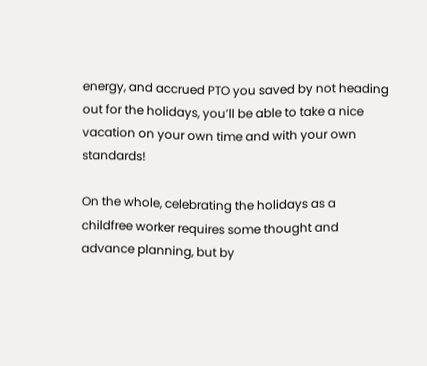energy, and accrued PTO you saved by not heading out for the holidays, you’ll be able to take a nice vacation on your own time and with your own standards!

On the whole, celebrating the holidays as a childfree worker requires some thought and advance planning, but by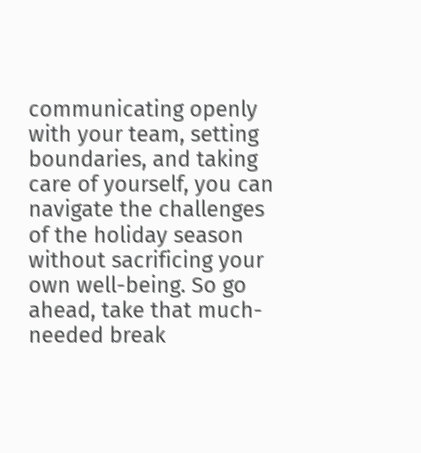communicating openly with your team, setting boundaries, and taking care of yourself, you can navigate the challenges of the holiday season without sacrificing your own well-being. So go ahead, take that much-needed break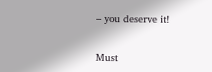– you deserve it!


Must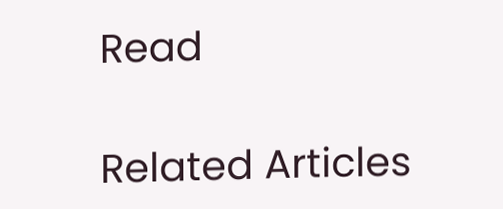Read

Related Articles